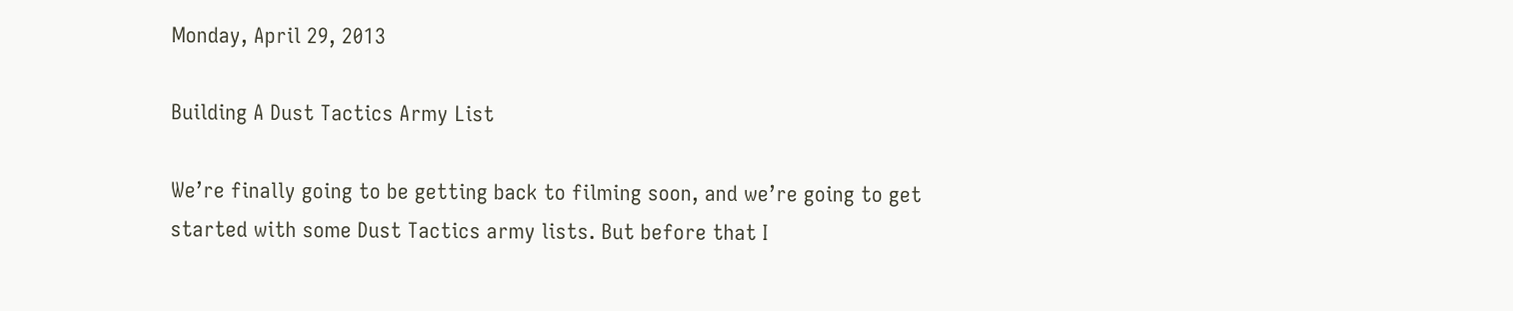Monday, April 29, 2013

Building A Dust Tactics Army List

We’re finally going to be getting back to filming soon, and we’re going to get started with some Dust Tactics army lists. But before that I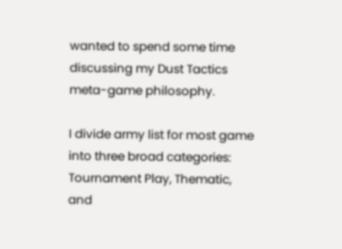wanted to spend some time discussing my Dust Tactics meta-game philosophy.

I divide army list for most game into three broad categories: Tournament Play, Thematic, and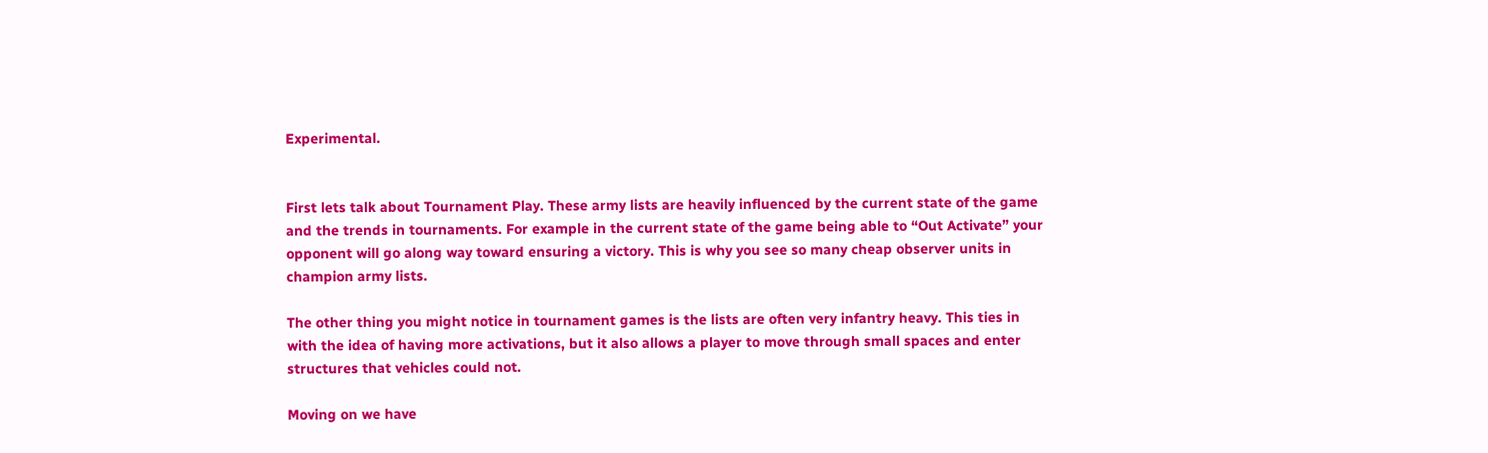Experimental.


First lets talk about Tournament Play. These army lists are heavily influenced by the current state of the game and the trends in tournaments. For example in the current state of the game being able to “Out Activate” your opponent will go along way toward ensuring a victory. This is why you see so many cheap observer units in champion army lists.

The other thing you might notice in tournament games is the lists are often very infantry heavy. This ties in with the idea of having more activations, but it also allows a player to move through small spaces and enter structures that vehicles could not.

Moving on we have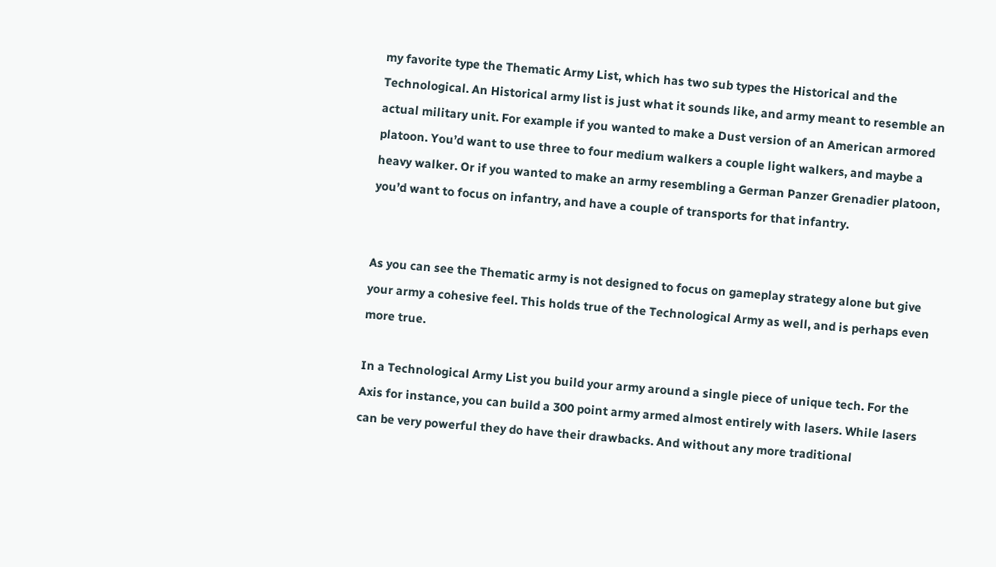my favorite type the Thematic Army List, which has two sub types the Historical and the Technological. An Historical army list is just what it sounds like, and army meant to resemble an actual military unit. For example if you wanted to make a Dust version of an American armored platoon. You’d want to use three to four medium walkers a couple light walkers, and maybe a heavy walker. Or if you wanted to make an army resembling a German Panzer Grenadier platoon, you’d want to focus on infantry, and have a couple of transports for that infantry.


As you can see the Thematic army is not designed to focus on gameplay strategy alone but give your army a cohesive feel. This holds true of the Technological Army as well, and is perhaps even more true.

In a Technological Army List you build your army around a single piece of unique tech. For the Axis for instance, you can build a 300 point army armed almost entirely with lasers. While lasers can be very powerful they do have their drawbacks. And without any more traditional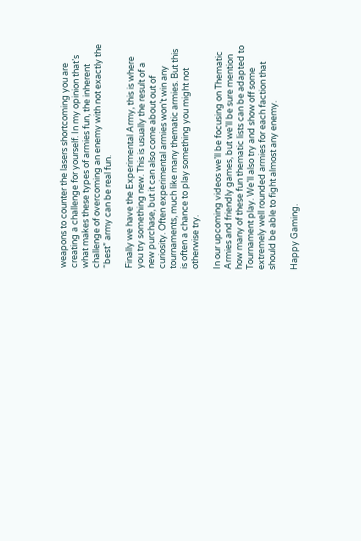weapons to counter the lasers shortcoming you are creating a challenge for yourself. In my opinion that’s what makes these types of armies fun, the inherent challenge of overcoming an enemy with not exactly the “best” army can be real fun.

Finally we have the Experimental Army, this is where you try something new. This is usually the result of a new purchase, but it can also come about out of curiosity. Often experimental armies won’t win any tournaments, much like many thematic armies. But this is often a chance to play something you might not otherwise try.

In our upcoming videos we’ll be focusing on Thematic Armies and friendly games, but we’ll be sure mention how many of these fun thematic lists can be adapted to Tournament play. We’ll also try and show off some extremely well rounded armies for each faction that should be able to fight almost any enemy.

Happy Gaming.